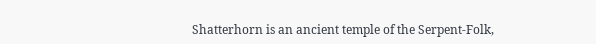Shatterhorn is an ancient temple of the Serpent-Folk,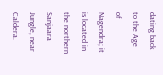dating back to the Age of Nagendra; it is located in the northern Sanjaara Jungle, near Caldera.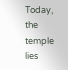Today, the temple lies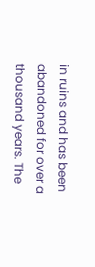in ruins and has been abandoned for over a thousand years. The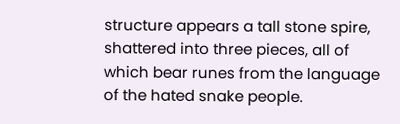structure appears a tall stone spire, shattered into three pieces, all of which bear runes from the language of the hated snake people.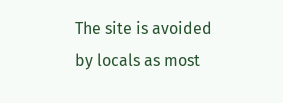The site is avoided by locals as most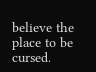believe the place to be cursed.